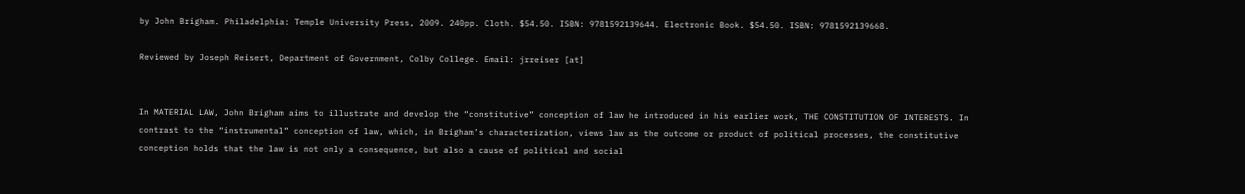by John Brigham. Philadelphia: Temple University Press, 2009. 240pp. Cloth. $54.50. ISBN: 9781592139644. Electronic Book. $54.50. ISBN: 9781592139668.

Reviewed by Joseph Reisert, Department of Government, Colby College. Email: jrreiser [at]


In MATERIAL LAW, John Brigham aims to illustrate and develop the “constitutive” conception of law he introduced in his earlier work, THE CONSTITUTION OF INTERESTS. In contrast to the “instrumental” conception of law, which, in Brigham’s characterization, views law as the outcome or product of political processes, the constitutive conception holds that the law is not only a consequence, but also a cause of political and social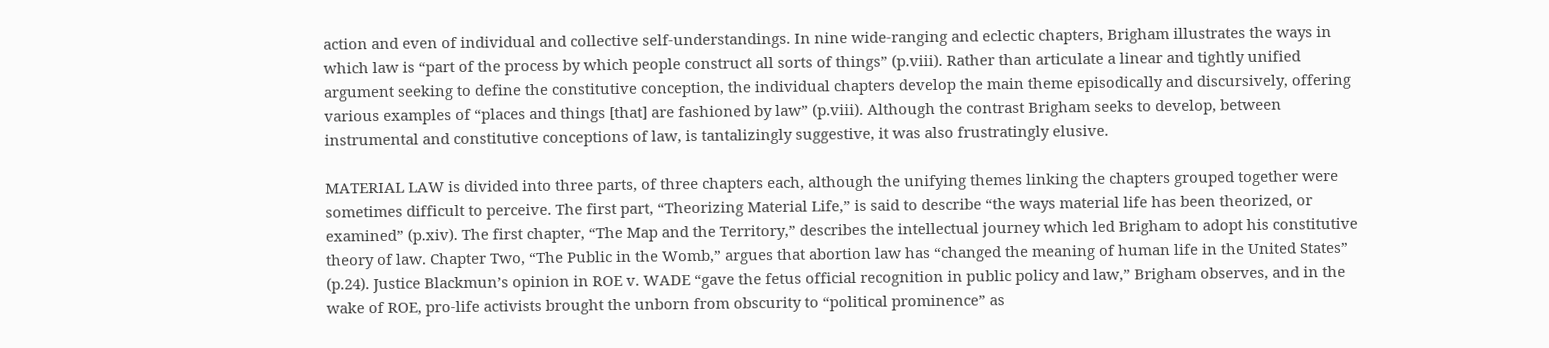action and even of individual and collective self-understandings. In nine wide-ranging and eclectic chapters, Brigham illustrates the ways in which law is “part of the process by which people construct all sorts of things” (p.viii). Rather than articulate a linear and tightly unified argument seeking to define the constitutive conception, the individual chapters develop the main theme episodically and discursively, offering various examples of “places and things [that] are fashioned by law” (p.viii). Although the contrast Brigham seeks to develop, between instrumental and constitutive conceptions of law, is tantalizingly suggestive, it was also frustratingly elusive.

MATERIAL LAW is divided into three parts, of three chapters each, although the unifying themes linking the chapters grouped together were sometimes difficult to perceive. The first part, “Theorizing Material Life,” is said to describe “the ways material life has been theorized, or examined” (p.xiv). The first chapter, “The Map and the Territory,” describes the intellectual journey which led Brigham to adopt his constitutive theory of law. Chapter Two, “The Public in the Womb,” argues that abortion law has “changed the meaning of human life in the United States” (p.24). Justice Blackmun’s opinion in ROE v. WADE “gave the fetus official recognition in public policy and law,” Brigham observes, and in the wake of ROE, pro-life activists brought the unborn from obscurity to “political prominence” as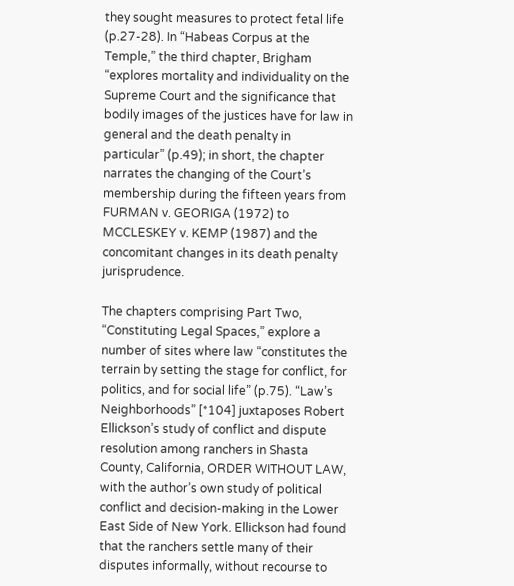they sought measures to protect fetal life (p.27-28). In “Habeas Corpus at the Temple,” the third chapter, Brigham “explores mortality and individuality on the Supreme Court and the significance that bodily images of the justices have for law in general and the death penalty in particular” (p.49); in short, the chapter narrates the changing of the Court’s membership during the fifteen years from FURMAN v. GEORIGA (1972) to MCCLESKEY v. KEMP (1987) and the concomitant changes in its death penalty jurisprudence.

The chapters comprising Part Two, “Constituting Legal Spaces,” explore a number of sites where law “constitutes the terrain by setting the stage for conflict, for politics, and for social life” (p.75). “Law’s Neighborhoods” [*104] juxtaposes Robert Ellickson’s study of conflict and dispute resolution among ranchers in Shasta County, California, ORDER WITHOUT LAW, with the author’s own study of political conflict and decision-making in the Lower East Side of New York. Ellickson had found that the ranchers settle many of their disputes informally, without recourse to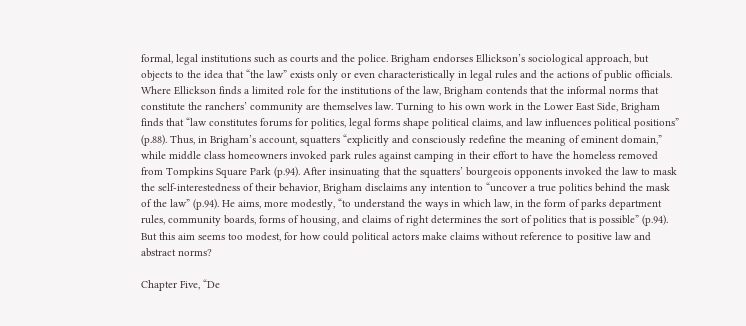formal, legal institutions such as courts and the police. Brigham endorses Ellickson’s sociological approach, but objects to the idea that “the law” exists only or even characteristically in legal rules and the actions of public officials. Where Ellickson finds a limited role for the institutions of the law, Brigham contends that the informal norms that constitute the ranchers’ community are themselves law. Turning to his own work in the Lower East Side, Brigham finds that “law constitutes forums for politics, legal forms shape political claims, and law influences political positions” (p.88). Thus, in Brigham’s account, squatters “explicitly and consciously redefine the meaning of eminent domain,” while middle class homeowners invoked park rules against camping in their effort to have the homeless removed from Tompkins Square Park (p.94). After insinuating that the squatters’ bourgeois opponents invoked the law to mask the self-interestedness of their behavior, Brigham disclaims any intention to “uncover a true politics behind the mask of the law” (p.94). He aims, more modestly, “to understand the ways in which law, in the form of parks department rules, community boards, forms of housing, and claims of right determines the sort of politics that is possible” (p.94). But this aim seems too modest, for how could political actors make claims without reference to positive law and abstract norms?

Chapter Five, “De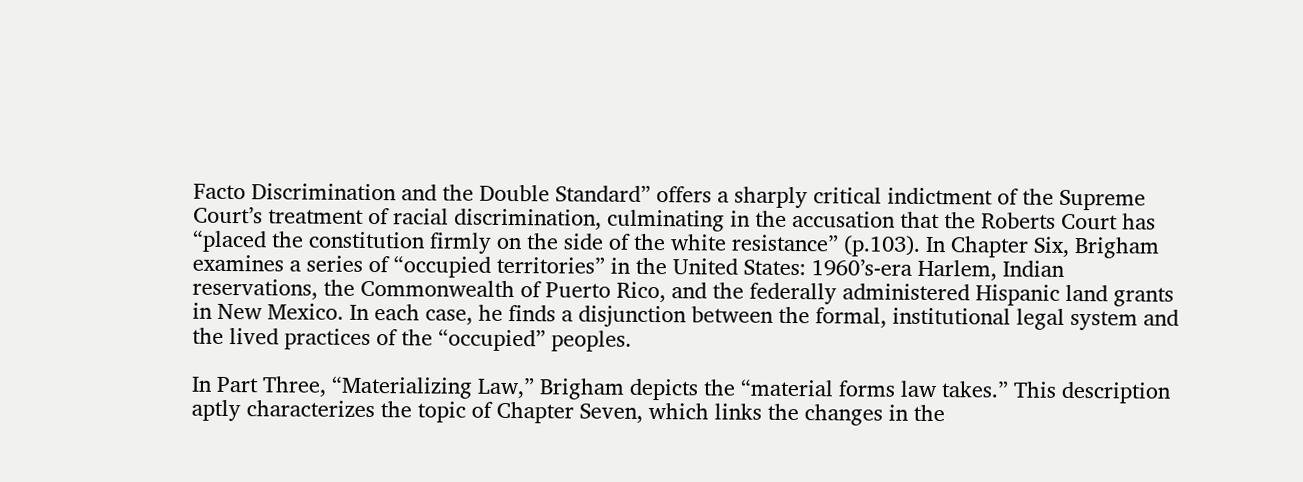Facto Discrimination and the Double Standard” offers a sharply critical indictment of the Supreme Court’s treatment of racial discrimination, culminating in the accusation that the Roberts Court has “placed the constitution firmly on the side of the white resistance” (p.103). In Chapter Six, Brigham examines a series of “occupied territories” in the United States: 1960’s-era Harlem, Indian reservations, the Commonwealth of Puerto Rico, and the federally administered Hispanic land grants in New Mexico. In each case, he finds a disjunction between the formal, institutional legal system and the lived practices of the “occupied” peoples.

In Part Three, “Materializing Law,” Brigham depicts the “material forms law takes.” This description aptly characterizes the topic of Chapter Seven, which links the changes in the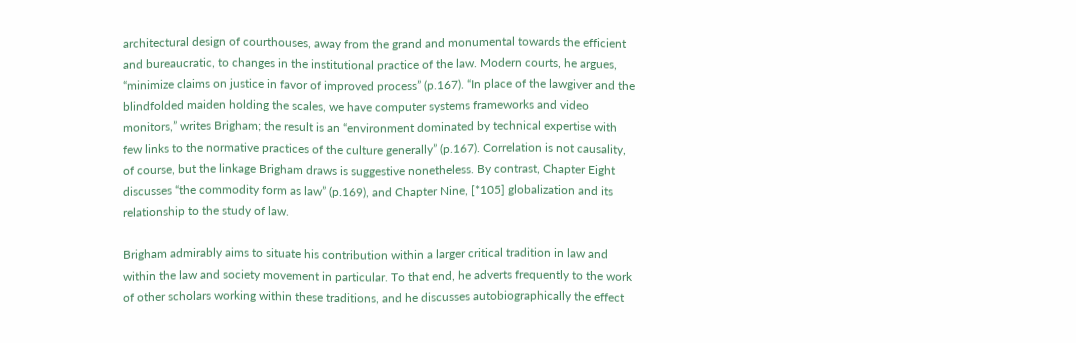architectural design of courthouses, away from the grand and monumental towards the efficient and bureaucratic, to changes in the institutional practice of the law. Modern courts, he argues, “minimize claims on justice in favor of improved process” (p.167). “In place of the lawgiver and the blindfolded maiden holding the scales, we have computer systems frameworks and video monitors,” writes Brigham; the result is an “environment dominated by technical expertise with few links to the normative practices of the culture generally” (p.167). Correlation is not causality, of course, but the linkage Brigham draws is suggestive nonetheless. By contrast, Chapter Eight discusses “the commodity form as law” (p.169), and Chapter Nine, [*105] globalization and its relationship to the study of law.

Brigham admirably aims to situate his contribution within a larger critical tradition in law and within the law and society movement in particular. To that end, he adverts frequently to the work of other scholars working within these traditions, and he discusses autobiographically the effect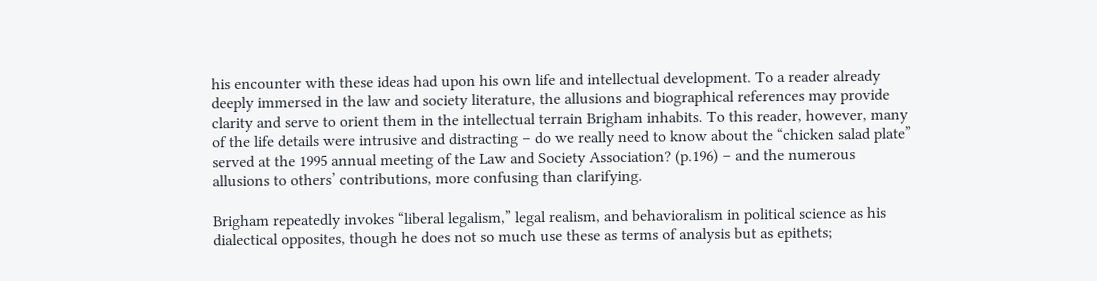his encounter with these ideas had upon his own life and intellectual development. To a reader already deeply immersed in the law and society literature, the allusions and biographical references may provide clarity and serve to orient them in the intellectual terrain Brigham inhabits. To this reader, however, many of the life details were intrusive and distracting – do we really need to know about the “chicken salad plate” served at the 1995 annual meeting of the Law and Society Association? (p.196) – and the numerous allusions to others’ contributions, more confusing than clarifying.

Brigham repeatedly invokes “liberal legalism,” legal realism, and behavioralism in political science as his dialectical opposites, though he does not so much use these as terms of analysis but as epithets;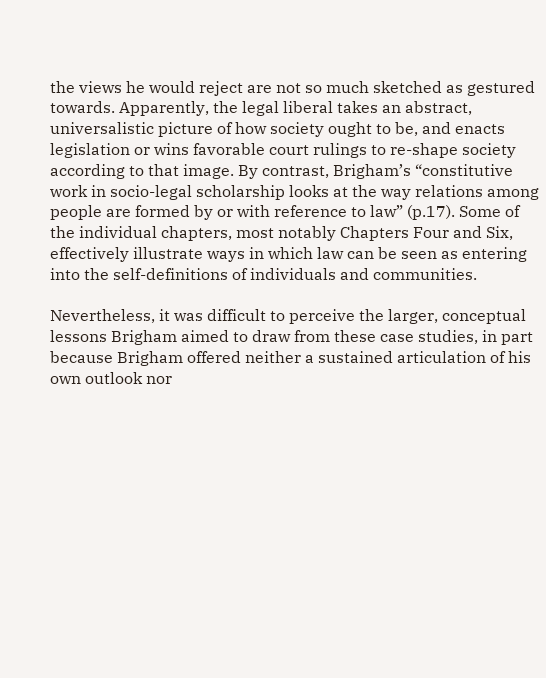the views he would reject are not so much sketched as gestured towards. Apparently, the legal liberal takes an abstract, universalistic picture of how society ought to be, and enacts legislation or wins favorable court rulings to re-shape society according to that image. By contrast, Brigham’s “constitutive work in socio-legal scholarship looks at the way relations among people are formed by or with reference to law” (p.17). Some of the individual chapters, most notably Chapters Four and Six, effectively illustrate ways in which law can be seen as entering into the self-definitions of individuals and communities.

Nevertheless, it was difficult to perceive the larger, conceptual lessons Brigham aimed to draw from these case studies, in part because Brigham offered neither a sustained articulation of his own outlook nor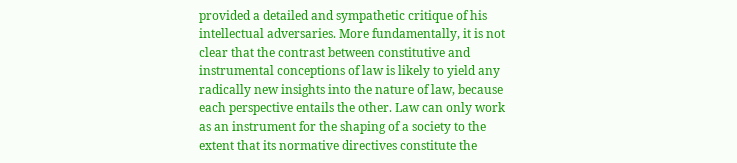provided a detailed and sympathetic critique of his intellectual adversaries. More fundamentally, it is not clear that the contrast between constitutive and instrumental conceptions of law is likely to yield any radically new insights into the nature of law, because each perspective entails the other. Law can only work as an instrument for the shaping of a society to the extent that its normative directives constitute the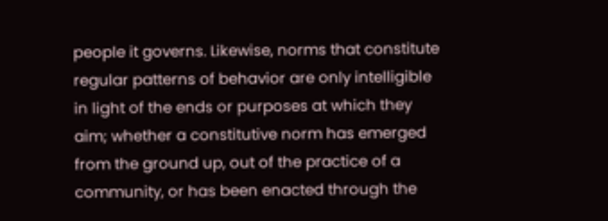people it governs. Likewise, norms that constitute regular patterns of behavior are only intelligible in light of the ends or purposes at which they aim; whether a constitutive norm has emerged from the ground up, out of the practice of a community, or has been enacted through the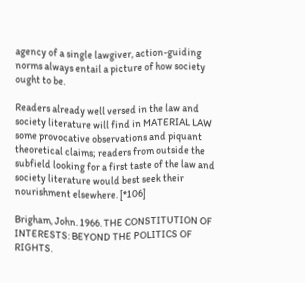agency of a single lawgiver, action-guiding norms always entail a picture of how society ought to be.

Readers already well versed in the law and society literature will find in MATERIAL LAW some provocative observations and piquant theoretical claims; readers from outside the subfield looking for a first taste of the law and society literature would best seek their nourishment elsewhere. [*106]

Brigham, John. 1966. THE CONSTITUTION OF INTERESTS: BEYOND THE POLITICS OF RIGHTS.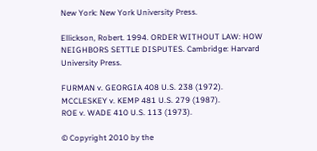New York: New York University Press.

Ellickson, Robert. 1994. ORDER WITHOUT LAW: HOW NEIGHBORS SETTLE DISPUTES. Cambridge: Harvard University Press.

FURMAN v. GEORGIA 408 U.S. 238 (1972).
MCCLESKEY v. KEMP 481 U.S. 279 (1987).
ROE v. WADE 410 U.S. 113 (1973).

© Copyright 2010 by the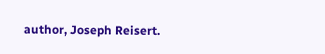author, Joseph Reisert.